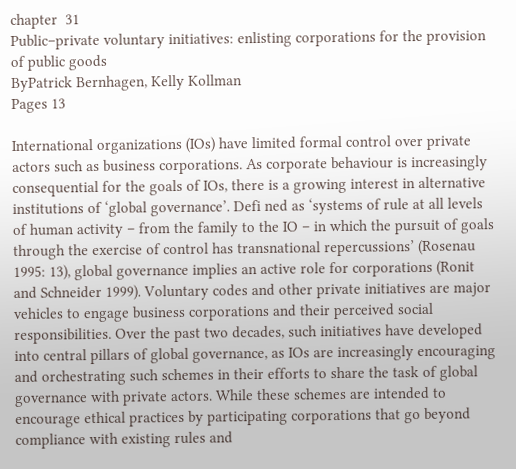chapter  31
Public–private voluntary initiatives: enlisting corporations for the provision of public goods
ByPatrick Bernhagen, Kelly Kollman
Pages 13

International organizations (IOs) have limited formal control over private actors such as business corporations. As corporate behaviour is increasingly consequential for the goals of IOs, there is a growing interest in alternative institutions of ‘global governance’. Defi ned as ‘systems of rule at all levels of human activity – from the family to the IO – in which the pursuit of goals through the exercise of control has transnational repercussions’ (Rosenau 1995: 13), global governance implies an active role for corporations (Ronit and Schneider 1999). Voluntary codes and other private initiatives are major vehicles to engage business corporations and their perceived social responsibilities. Over the past two decades, such initiatives have developed into central pillars of global governance, as IOs are increasingly encouraging and orchestrating such schemes in their efforts to share the task of global governance with private actors. While these schemes are intended to encourage ethical practices by participating corporations that go beyond compliance with existing rules and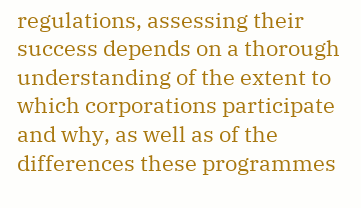regulations, assessing their success depends on a thorough understanding of the extent to which corporations participate and why, as well as of the differences these programmes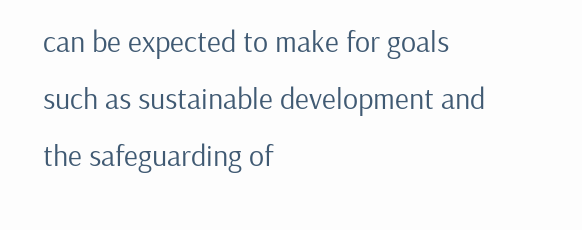can be expected to make for goals such as sustainable development and the safeguarding of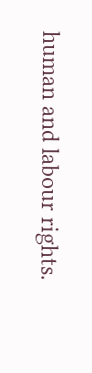human and labour rights.